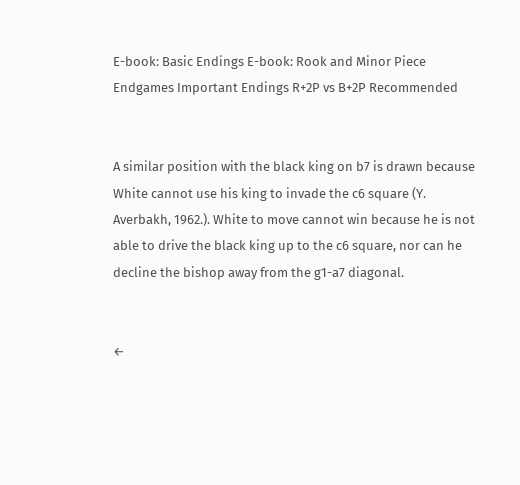E-book: Basic Endings E-book: Rook and Minor Piece Endgames Important Endings R+2P vs B+2P Recommended


A similar position with the black king on b7 is drawn because White cannot use his king to invade the c6 square (Y. Averbakh, 1962.). White to move cannot win because he is not able to drive the black king up to the c6 square, nor can he decline the bishop away from the g1-a7 diagonal.


←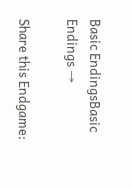Basic EndingsBasic Endings →

Share this Endgame: